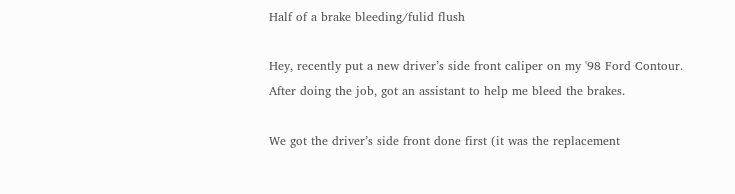Half of a brake bleeding/fulid flush

Hey, recently put a new driver’s side front caliper on my '98 Ford Contour. After doing the job, got an assistant to help me bleed the brakes.

We got the driver’s side front done first (it was the replacement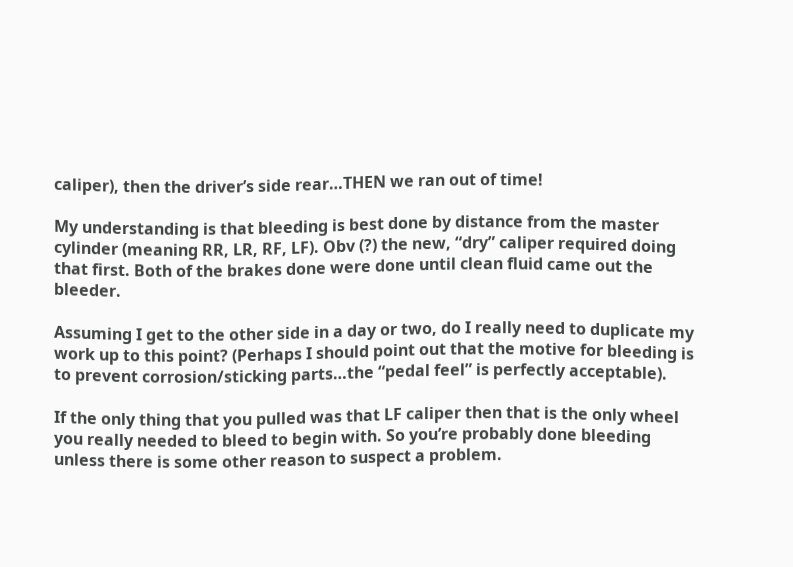caliper), then the driver’s side rear…THEN we ran out of time!

My understanding is that bleeding is best done by distance from the master cylinder (meaning RR, LR, RF, LF). Obv (?) the new, “dry” caliper required doing that first. Both of the brakes done were done until clean fluid came out the bleeder.

Assuming I get to the other side in a day or two, do I really need to duplicate my work up to this point? (Perhaps I should point out that the motive for bleeding is to prevent corrosion/sticking parts…the “pedal feel” is perfectly acceptable).

If the only thing that you pulled was that LF caliper then that is the only wheel you really needed to bleed to begin with. So you’re probably done bleeding unless there is some other reason to suspect a problem.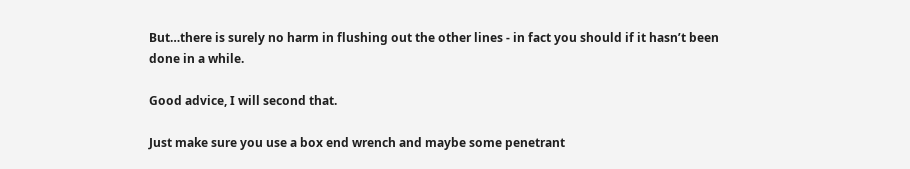But…there is surely no harm in flushing out the other lines - in fact you should if it hasn’t been done in a while.

Good advice, I will second that.

Just make sure you use a box end wrench and maybe some penetrant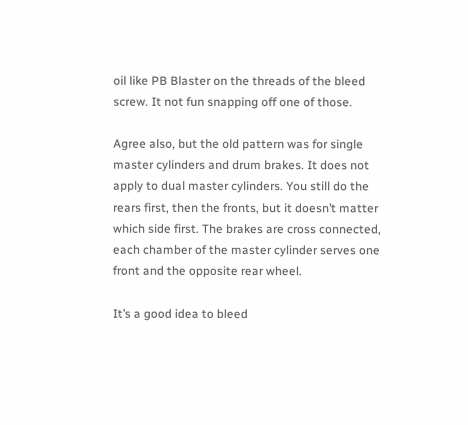oil like PB Blaster on the threads of the bleed screw. It not fun snapping off one of those.

Agree also, but the old pattern was for single master cylinders and drum brakes. It does not apply to dual master cylinders. You still do the rears first, then the fronts, but it doesn’t matter which side first. The brakes are cross connected, each chamber of the master cylinder serves one front and the opposite rear wheel.

It’s a good idea to bleed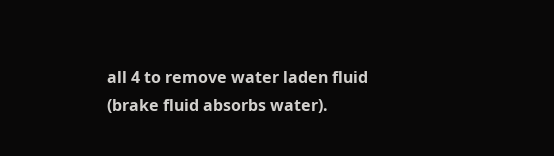all 4 to remove water laden fluid (brake fluid absorbs water).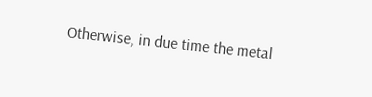Otherwise, in due time the metal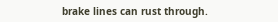brake lines can rust through.